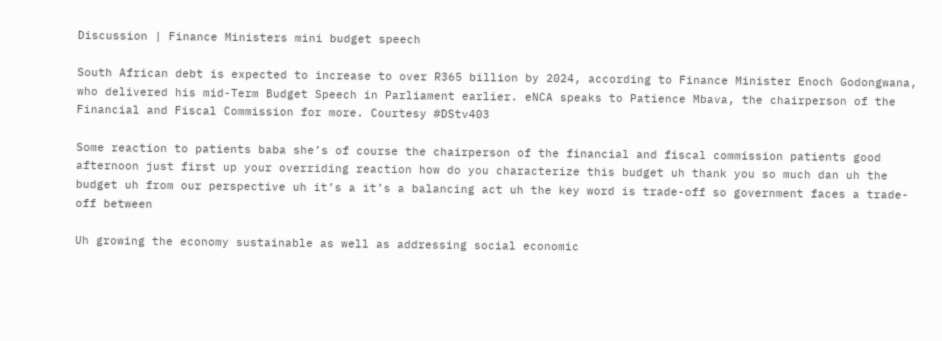Discussion | Finance Ministers mini budget speech

South African debt is expected to increase to over R365 billion by 2024, according to Finance Minister Enoch Godongwana, who delivered his mid-Term Budget Speech in Parliament earlier. eNCA speaks to Patience Mbava, the chairperson of the Financial and Fiscal Commission for more. Courtesy #DStv403

Some reaction to patients baba she’s of course the chairperson of the financial and fiscal commission patients good afternoon just first up your overriding reaction how do you characterize this budget uh thank you so much dan uh the budget uh from our perspective uh it’s a it’s a balancing act uh the key word is trade-off so government faces a trade-off between

Uh growing the economy sustainable as well as addressing social economic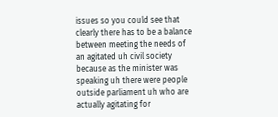issues so you could see that clearly there has to be a balance between meeting the needs of an agitated uh civil society because as the minister was speaking uh there were people outside parliament uh who are actually agitating for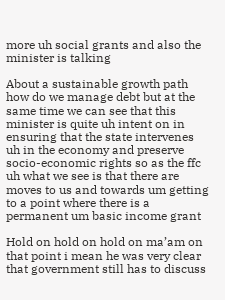more uh social grants and also the minister is talking

About a sustainable growth path how do we manage debt but at the same time we can see that this minister is quite uh intent on in ensuring that the state intervenes uh in the economy and preserve socio-economic rights so as the ffc uh what we see is that there are moves to us and towards um getting to a point where there is a permanent um basic income grant

Hold on hold on hold on ma’am on that point i mean he was very clear that government still has to discuss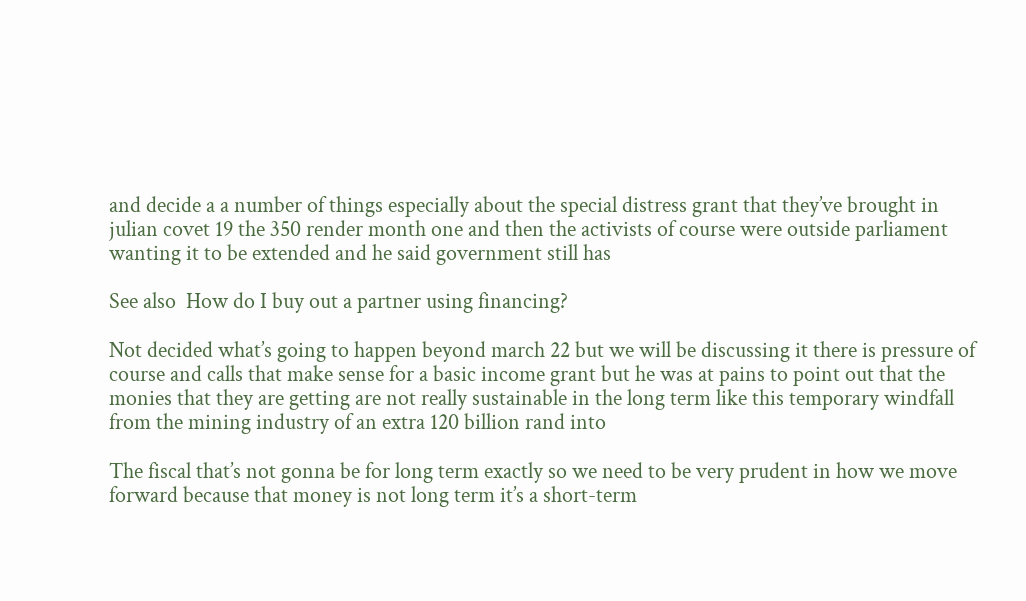and decide a a number of things especially about the special distress grant that they’ve brought in julian covet 19 the 350 render month one and then the activists of course were outside parliament wanting it to be extended and he said government still has

See also  How do I buy out a partner using financing?

Not decided what’s going to happen beyond march 22 but we will be discussing it there is pressure of course and calls that make sense for a basic income grant but he was at pains to point out that the monies that they are getting are not really sustainable in the long term like this temporary windfall from the mining industry of an extra 120 billion rand into

The fiscal that’s not gonna be for long term exactly so we need to be very prudent in how we move forward because that money is not long term it’s a short-term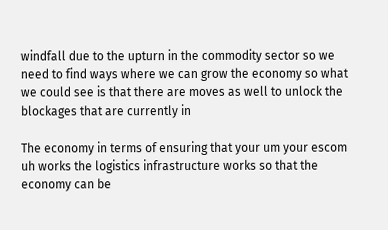windfall due to the upturn in the commodity sector so we need to find ways where we can grow the economy so what we could see is that there are moves as well to unlock the blockages that are currently in

The economy in terms of ensuring that your um your escom uh works the logistics infrastructure works so that the economy can be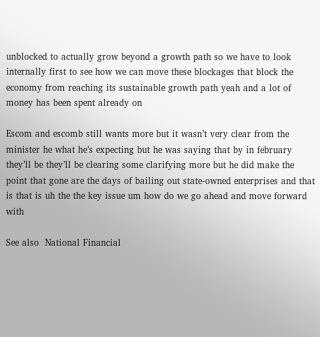unblocked to actually grow beyond a growth path so we have to look internally first to see how we can move these blockages that block the economy from reaching its sustainable growth path yeah and a lot of money has been spent already on

Escom and escomb still wants more but it wasn’t very clear from the minister he what he’s expecting but he was saying that by in february they’ll be they’ll be clearing some clarifying more but he did make the point that gone are the days of bailing out state-owned enterprises and that is that is uh the the key issue um how do we go ahead and move forward with

See also  National Financial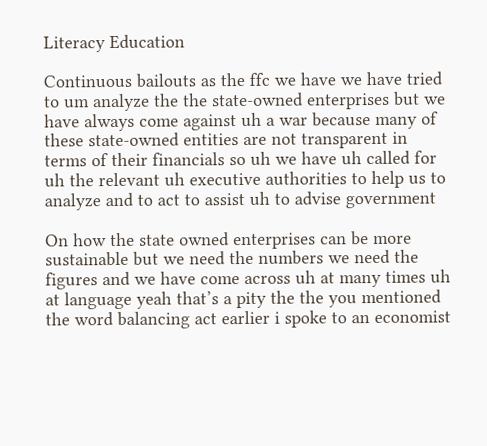Literacy Education

Continuous bailouts as the ffc we have we have tried to um analyze the the state-owned enterprises but we have always come against uh a war because many of these state-owned entities are not transparent in terms of their financials so uh we have uh called for uh the relevant uh executive authorities to help us to analyze and to act to assist uh to advise government

On how the state owned enterprises can be more sustainable but we need the numbers we need the figures and we have come across uh at many times uh at language yeah that’s a pity the the you mentioned the word balancing act earlier i spoke to an economist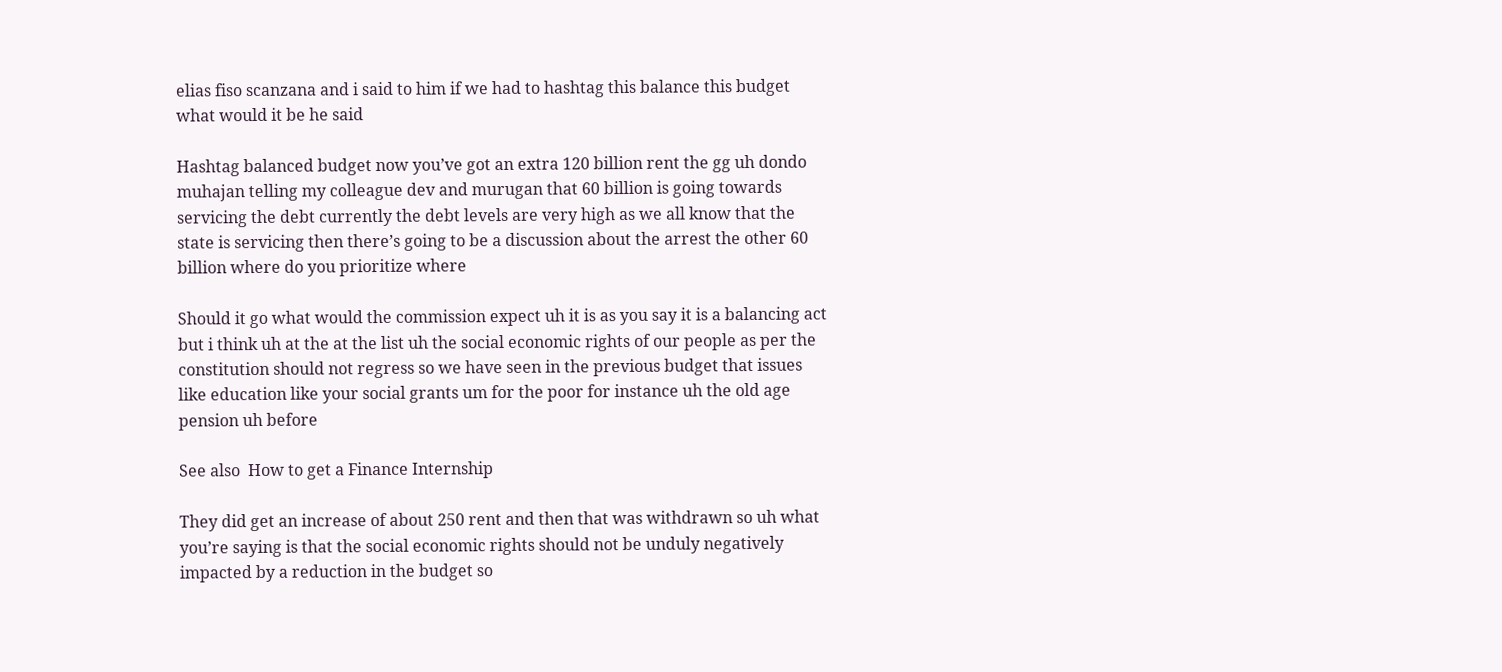elias fiso scanzana and i said to him if we had to hashtag this balance this budget what would it be he said

Hashtag balanced budget now you’ve got an extra 120 billion rent the gg uh dondo muhajan telling my colleague dev and murugan that 60 billion is going towards servicing the debt currently the debt levels are very high as we all know that the state is servicing then there’s going to be a discussion about the arrest the other 60 billion where do you prioritize where

Should it go what would the commission expect uh it is as you say it is a balancing act but i think uh at the at the list uh the social economic rights of our people as per the constitution should not regress so we have seen in the previous budget that issues like education like your social grants um for the poor for instance uh the old age pension uh before

See also  How to get a Finance Internship

They did get an increase of about 250 rent and then that was withdrawn so uh what you’re saying is that the social economic rights should not be unduly negatively impacted by a reduction in the budget so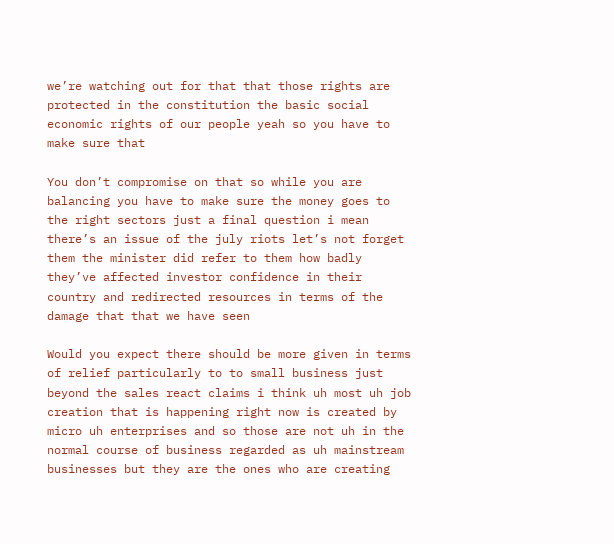we’re watching out for that that those rights are protected in the constitution the basic social economic rights of our people yeah so you have to make sure that

You don’t compromise on that so while you are balancing you have to make sure the money goes to the right sectors just a final question i mean there’s an issue of the july riots let’s not forget them the minister did refer to them how badly they’ve affected investor confidence in their country and redirected resources in terms of the damage that that we have seen

Would you expect there should be more given in terms of relief particularly to to small business just beyond the sales react claims i think uh most uh job creation that is happening right now is created by micro uh enterprises and so those are not uh in the normal course of business regarded as uh mainstream businesses but they are the ones who are creating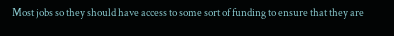Most jobs so they should have access to some sort of funding to ensure that they are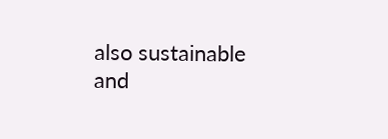also sustainable and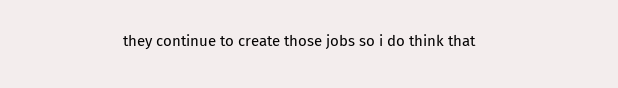they continue to create those jobs so i do think that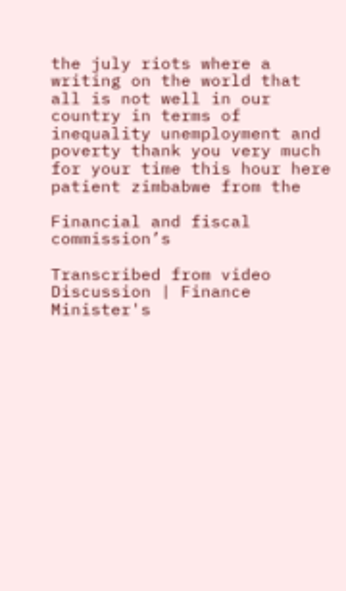the july riots where a writing on the world that all is not well in our country in terms of inequality unemployment and poverty thank you very much for your time this hour here patient zimbabwe from the

Financial and fiscal commission’s

Transcribed from video
Discussion | Finance Minister's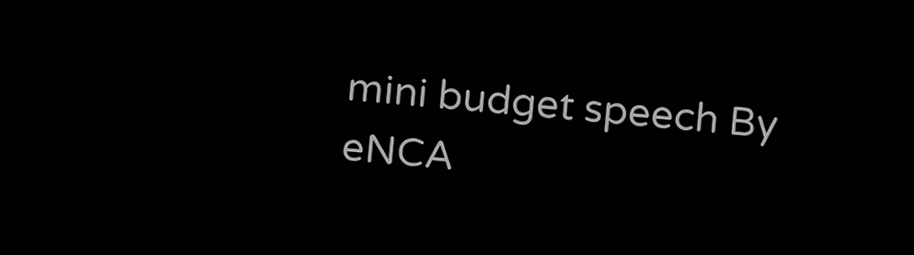mini budget speech By eNCA